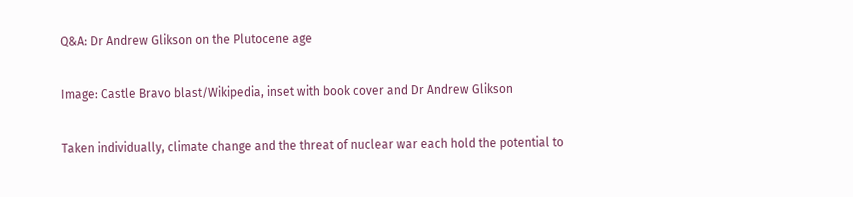Q&A: Dr Andrew Glikson on the Plutocene age

Image: Castle Bravo blast/Wikipedia, inset with book cover and Dr Andrew Glikson

Taken individually, climate change and the threat of nuclear war each hold the potential to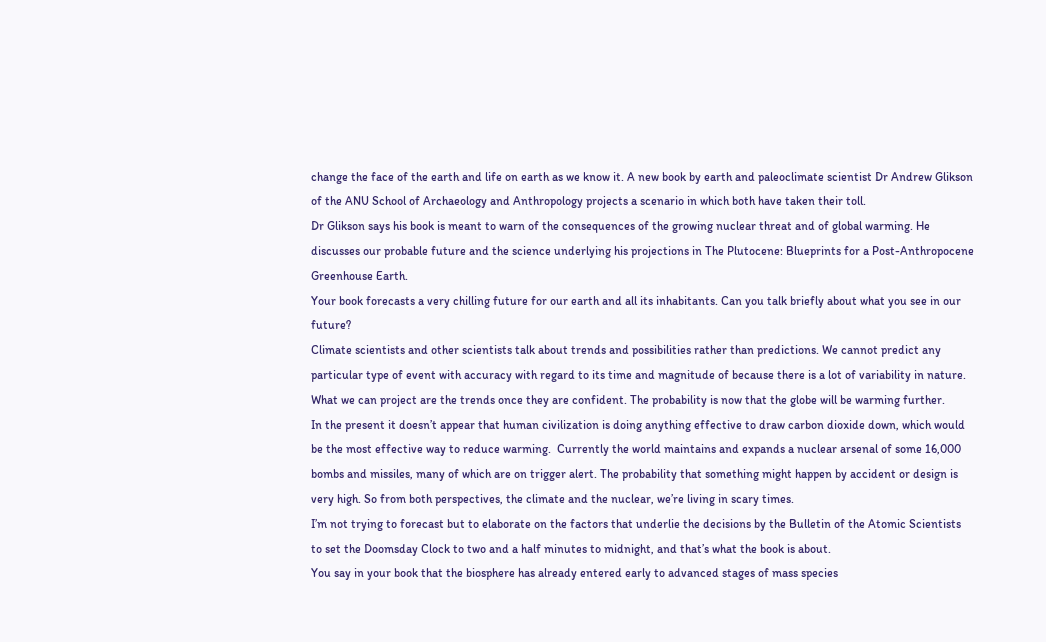change the face of the earth and life on earth as we know it. A new book by earth and paleoclimate scientist Dr Andrew Glikson of the ANU School of Archaeology and Anthropology projects a scenario in which both have taken their toll.
Dr Glikson says his book is meant to warn of the consequences of the growing nuclear threat and of global warming. He discusses our probable future and the science underlying his projections in The Plutocene: Blueprints for a Post-Anthropocene Greenhouse Earth.
Your book forecasts a very chilling future for our earth and all its inhabitants. Can you talk briefly about what you see in our future?
Climate scientists and other scientists talk about trends and possibilities rather than predictions. We cannot predict any particular type of event with accuracy with regard to its time and magnitude of because there is a lot of variability in nature. What we can project are the trends once they are confident. The probability is now that the globe will be warming further.
In the present it doesn’t appear that human civilization is doing anything effective to draw carbon dioxide down, which would be the most effective way to reduce warming.  Currently the world maintains and expands a nuclear arsenal of some 16,000 bombs and missiles, many of which are on trigger alert. The probability that something might happen by accident or design is very high. So from both perspectives, the climate and the nuclear, we’re living in scary times.
I’m not trying to forecast but to elaborate on the factors that underlie the decisions by the Bulletin of the Atomic Scientists to set the Doomsday Clock to two and a half minutes to midnight, and that’s what the book is about.
You say in your book that the biosphere has already entered early to advanced stages of mass species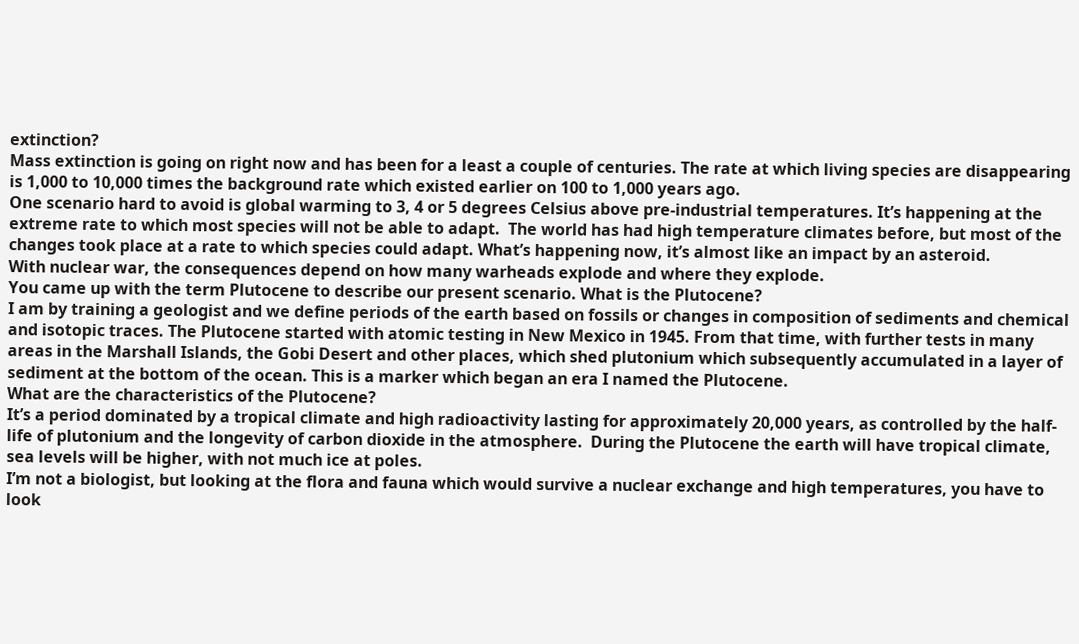extinction?
Mass extinction is going on right now and has been for a least a couple of centuries. The rate at which living species are disappearing is 1,000 to 10,000 times the background rate which existed earlier on 100 to 1,000 years ago.
One scenario hard to avoid is global warming to 3, 4 or 5 degrees Celsius above pre-industrial temperatures. It’s happening at the extreme rate to which most species will not be able to adapt.  The world has had high temperature climates before, but most of the changes took place at a rate to which species could adapt. What’s happening now, it’s almost like an impact by an asteroid.
With nuclear war, the consequences depend on how many warheads explode and where they explode.
You came up with the term Plutocene to describe our present scenario. What is the Plutocene?
I am by training a geologist and we define periods of the earth based on fossils or changes in composition of sediments and chemical and isotopic traces. The Plutocene started with atomic testing in New Mexico in 1945. From that time, with further tests in many areas in the Marshall Islands, the Gobi Desert and other places, which shed plutonium which subsequently accumulated in a layer of sediment at the bottom of the ocean. This is a marker which began an era I named the Plutocene.
What are the characteristics of the Plutocene?
It’s a period dominated by a tropical climate and high radioactivity lasting for approximately 20,000 years, as controlled by the half-life of plutonium and the longevity of carbon dioxide in the atmosphere.  During the Plutocene the earth will have tropical climate, sea levels will be higher, with not much ice at poles.
I’m not a biologist, but looking at the flora and fauna which would survive a nuclear exchange and high temperatures, you have to look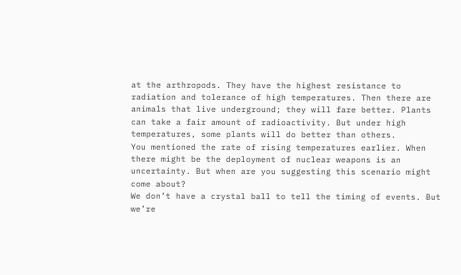at the arthropods. They have the highest resistance to radiation and tolerance of high temperatures. Then there are animals that live underground; they will fare better. Plants can take a fair amount of radioactivity. But under high temperatures, some plants will do better than others.
You mentioned the rate of rising temperatures earlier. When there might be the deployment of nuclear weapons is an uncertainty. But when are you suggesting this scenario might come about?
We don’t have a crystal ball to tell the timing of events. But we’re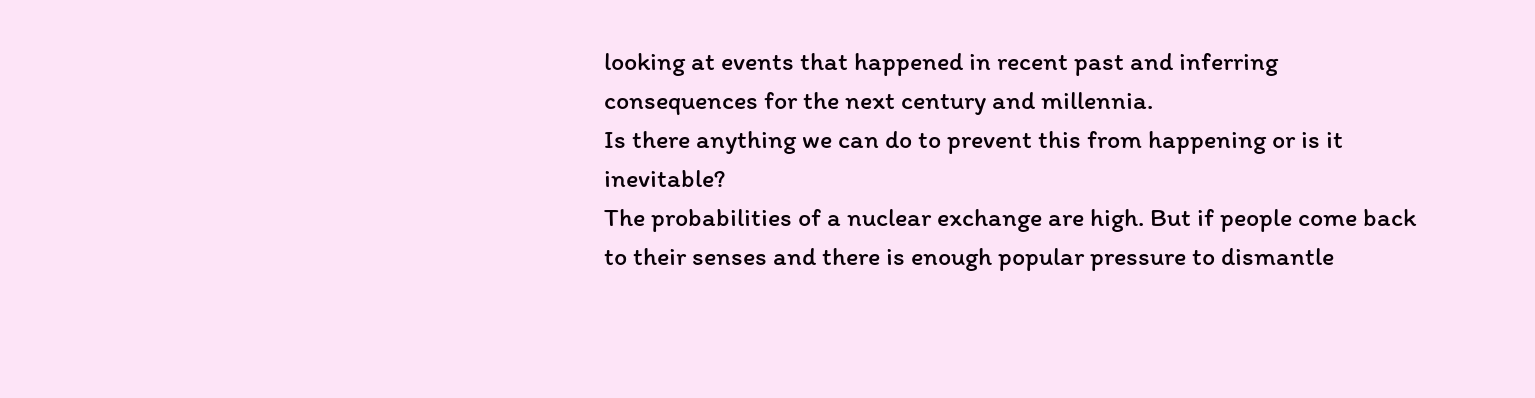looking at events that happened in recent past and inferring consequences for the next century and millennia.
Is there anything we can do to prevent this from happening or is it inevitable?
The probabilities of a nuclear exchange are high. But if people come back to their senses and there is enough popular pressure to dismantle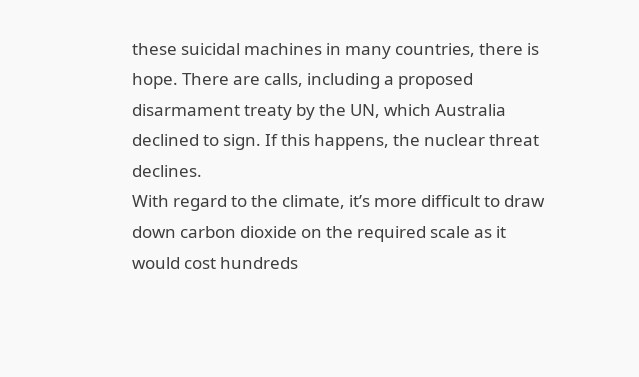these suicidal machines in many countries, there is hope. There are calls, including a proposed disarmament treaty by the UN, which Australia declined to sign. If this happens, the nuclear threat declines.
With regard to the climate, it’s more difficult to draw down carbon dioxide on the required scale as it would cost hundreds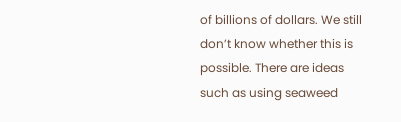of billions of dollars. We still don’t know whether this is possible. There are ideas such as using seaweed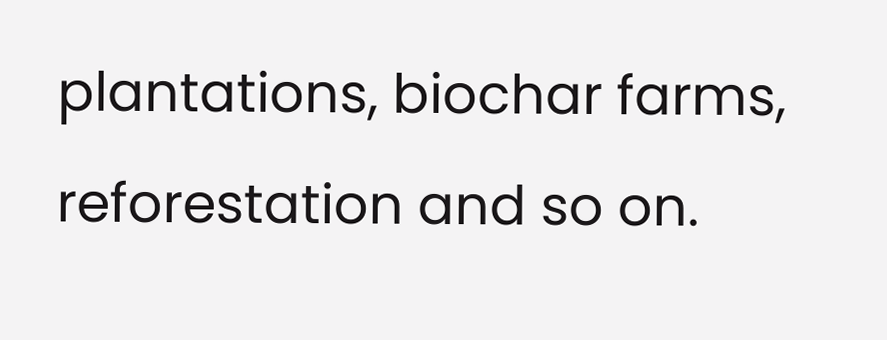plantations, biochar farms, reforestation and so on.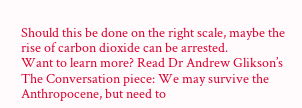Should this be done on the right scale, maybe the rise of carbon dioxide can be arrested.
Want to learn more? Read Dr Andrew Glikson’s The Conversation piece: We may survive the Anthropocene, but need to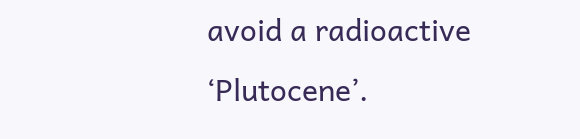avoid a radioactive ‘Plutocene’.